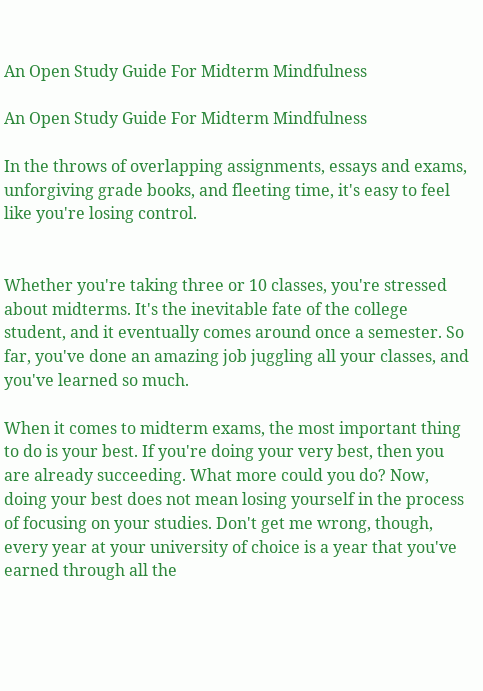An Open Study Guide For Midterm Mindfulness

An Open Study Guide For Midterm Mindfulness

In the throws of overlapping assignments, essays and exams, unforgiving grade books, and fleeting time, it's easy to feel like you're losing control.


Whether you're taking three or 10 classes, you're stressed about midterms. It's the inevitable fate of the college student, and it eventually comes around once a semester. So far, you've done an amazing job juggling all your classes, and you've learned so much.

When it comes to midterm exams, the most important thing to do is your best. If you're doing your very best, then you are already succeeding. What more could you do? Now, doing your best does not mean losing yourself in the process of focusing on your studies. Don't get me wrong, though, every year at your university of choice is a year that you've earned through all the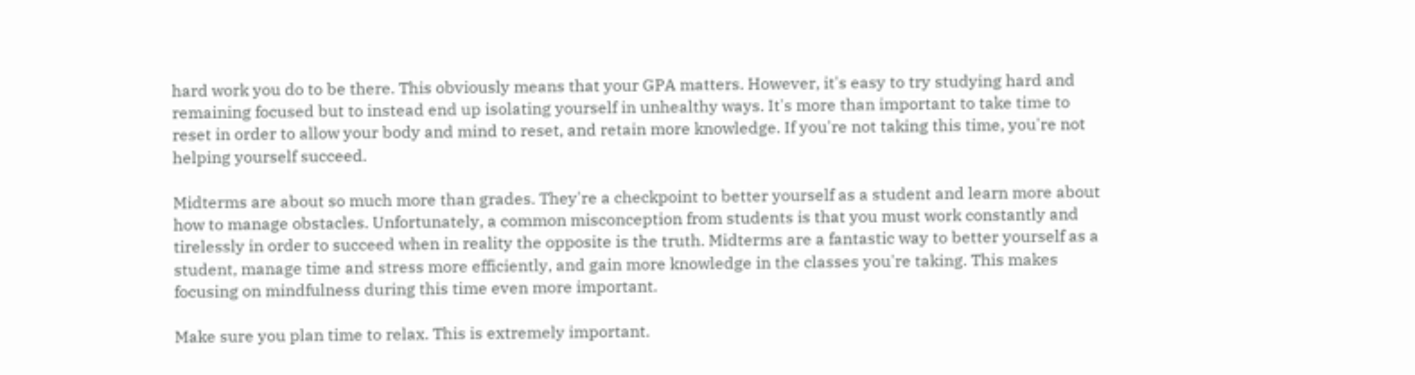hard work you do to be there. This obviously means that your GPA matters. However, it's easy to try studying hard and remaining focused but to instead end up isolating yourself in unhealthy ways. It's more than important to take time to reset in order to allow your body and mind to reset, and retain more knowledge. If you're not taking this time, you're not helping yourself succeed.

Midterms are about so much more than grades. They're a checkpoint to better yourself as a student and learn more about how to manage obstacles. Unfortunately, a common misconception from students is that you must work constantly and tirelessly in order to succeed when in reality the opposite is the truth. Midterms are a fantastic way to better yourself as a student, manage time and stress more efficiently, and gain more knowledge in the classes you're taking. This makes focusing on mindfulness during this time even more important.

Make sure you plan time to relax. This is extremely important.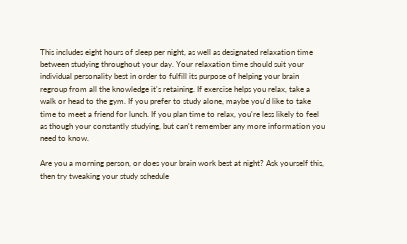This includes eight hours of sleep per night, as well as designated relaxation time between studying throughout your day. Your relaxation time should suit your individual personality best in order to fulfill its purpose of helping your brain regroup from all the knowledge it's retaining. If exercise helps you relax, take a walk or head to the gym. If you prefer to study alone, maybe you'd like to take time to meet a friend for lunch. If you plan time to relax, you're less likely to feel as though your constantly studying, but can't remember any more information you need to know.

Are you a morning person, or does your brain work best at night? Ask yourself this, then try tweaking your study schedule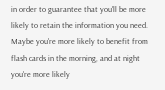in order to guarantee that you'll be more likely to retain the information you need. Maybe you're more likely to benefit from flash cards in the morning, and at night you're more likely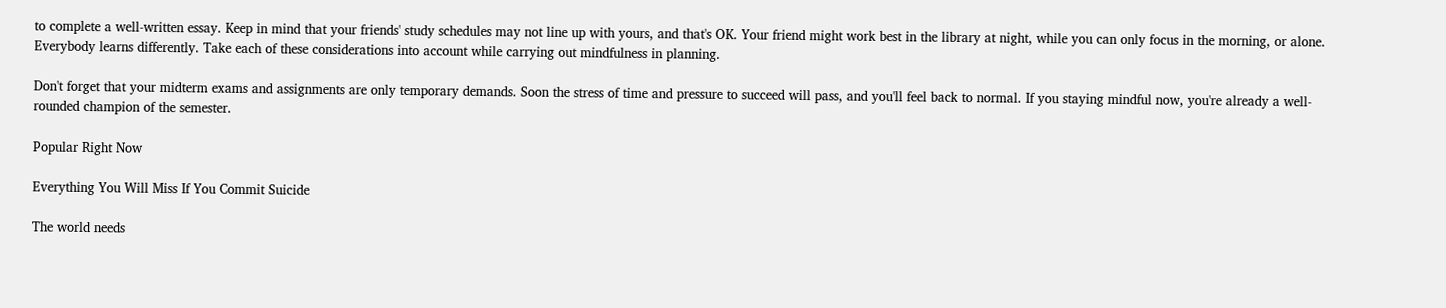to complete a well-written essay. Keep in mind that your friends' study schedules may not line up with yours, and that's OK. Your friend might work best in the library at night, while you can only focus in the morning, or alone. Everybody learns differently. Take each of these considerations into account while carrying out mindfulness in planning.

Don't forget that your midterm exams and assignments are only temporary demands. Soon the stress of time and pressure to succeed will pass, and you'll feel back to normal. If you staying mindful now, you're already a well-rounded champion of the semester.

Popular Right Now

Everything You Will Miss If You Commit Suicide

The world needs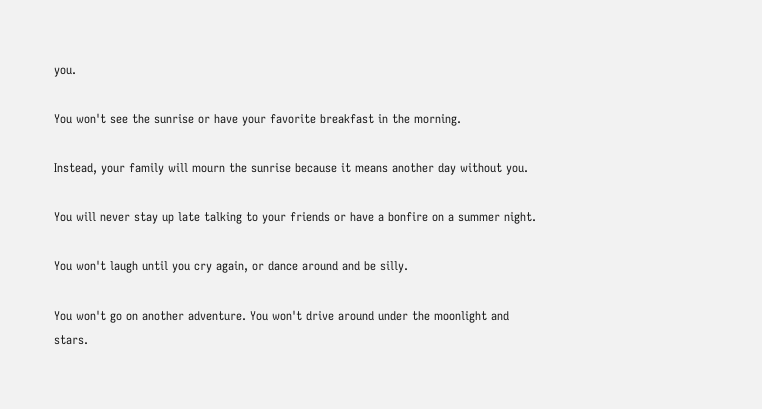you.

You won't see the sunrise or have your favorite breakfast in the morning.

Instead, your family will mourn the sunrise because it means another day without you.

You will never stay up late talking to your friends or have a bonfire on a summer night.

You won't laugh until you cry again, or dance around and be silly.

You won't go on another adventure. You won't drive around under the moonlight and stars.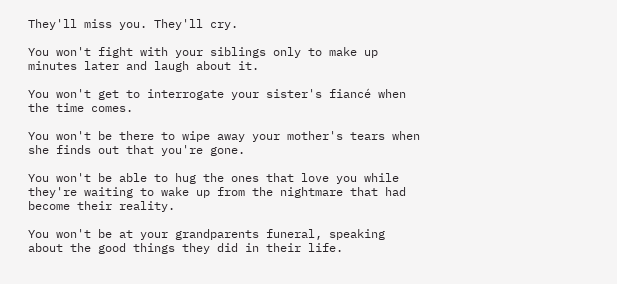They'll miss you. They'll cry.

You won't fight with your siblings only to make up minutes later and laugh about it.

You won't get to interrogate your sister's fiancé when the time comes.

You won't be there to wipe away your mother's tears when she finds out that you're gone.

You won't be able to hug the ones that love you while they're waiting to wake up from the nightmare that had become their reality.

You won't be at your grandparents funeral, speaking about the good things they did in their life.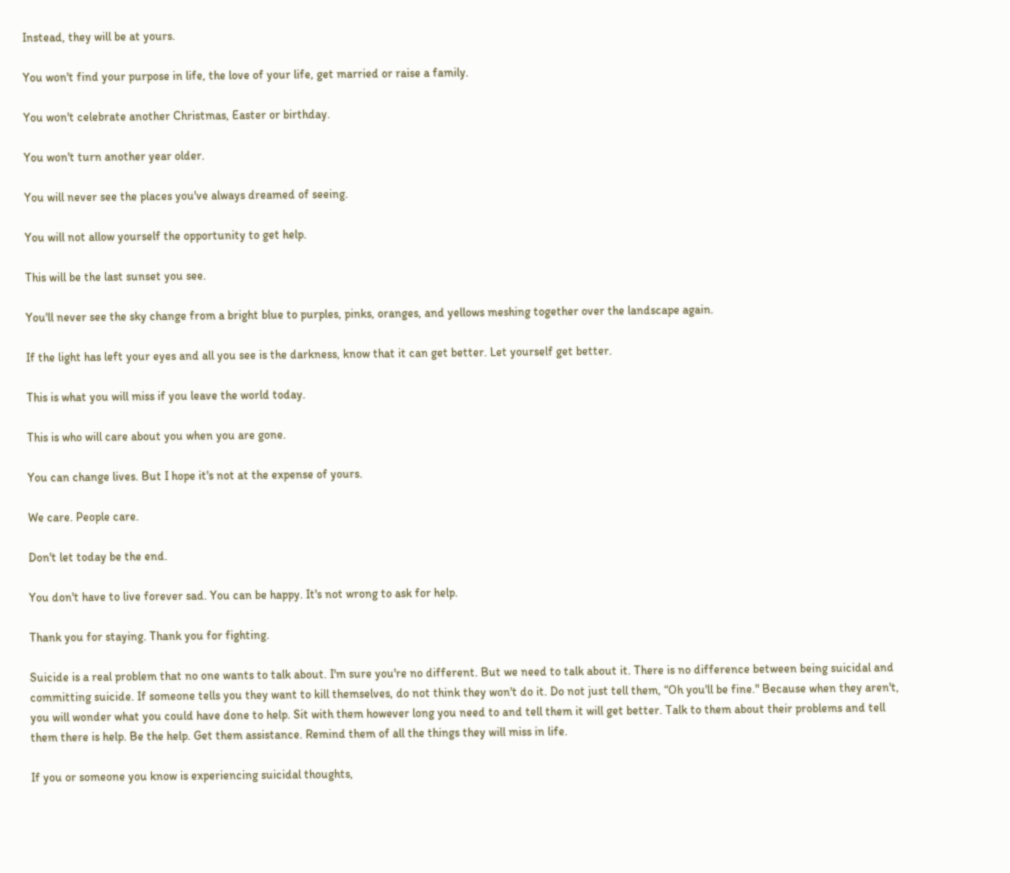Instead, they will be at yours.

You won't find your purpose in life, the love of your life, get married or raise a family.

You won't celebrate another Christmas, Easter or birthday.

You won't turn another year older.

You will never see the places you've always dreamed of seeing.

You will not allow yourself the opportunity to get help.

This will be the last sunset you see.

You'll never see the sky change from a bright blue to purples, pinks, oranges, and yellows meshing together over the landscape again.

If the light has left your eyes and all you see is the darkness, know that it can get better. Let yourself get better.

This is what you will miss if you leave the world today.

This is who will care about you when you are gone.

You can change lives. But I hope it's not at the expense of yours.

We care. People care.

Don't let today be the end.

You don't have to live forever sad. You can be happy. It's not wrong to ask for help.

Thank you for staying. Thank you for fighting.

Suicide is a real problem that no one wants to talk about. I'm sure you're no different. But we need to talk about it. There is no difference between being suicidal and committing suicide. If someone tells you they want to kill themselves, do not think they won't do it. Do not just tell them, “Oh you'll be fine." Because when they aren't, you will wonder what you could have done to help. Sit with them however long you need to and tell them it will get better. Talk to them about their problems and tell them there is help. Be the help. Get them assistance. Remind them of all the things they will miss in life.

If you or someone you know is experiencing suicidal thoughts,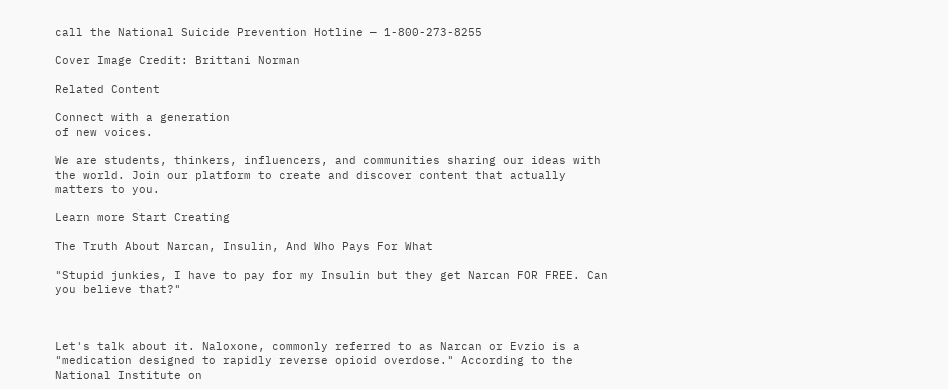call the National Suicide Prevention Hotline — 1-800-273-8255

Cover Image Credit: Brittani Norman

Related Content

Connect with a generation
of new voices.

We are students, thinkers, influencers, and communities sharing our ideas with the world. Join our platform to create and discover content that actually matters to you.

Learn more Start Creating

The Truth About Narcan, Insulin, And Who Pays For What

"Stupid junkies, I have to pay for my Insulin but they get Narcan FOR FREE. Can you believe that?"



Let's talk about it. Naloxone, commonly referred to as Narcan or Evzio is a "medication designed to rapidly reverse opioid overdose." According to the National Institute on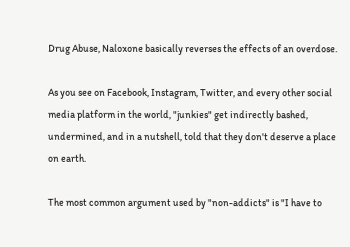Drug Abuse, Naloxone basically reverses the effects of an overdose.

As you see on Facebook, Instagram, Twitter, and every other social media platform in the world, "junkies" get indirectly bashed, undermined, and in a nutshell, told that they don't deserve a place on earth.

The most common argument used by "non-addicts" is "I have to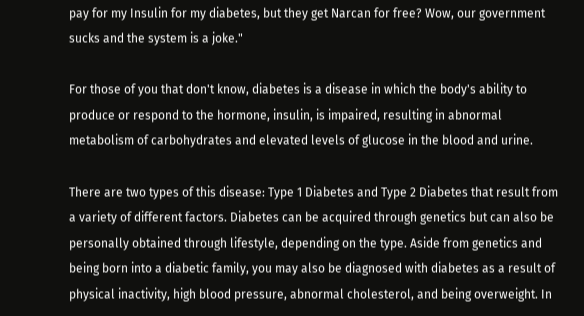pay for my Insulin for my diabetes, but they get Narcan for free? Wow, our government sucks and the system is a joke."

For those of you that don't know, diabetes is a disease in which the body's ability to produce or respond to the hormone, insulin, is impaired, resulting in abnormal metabolism of carbohydrates and elevated levels of glucose in the blood and urine.

There are two types of this disease: Type 1 Diabetes and Type 2 Diabetes that result from a variety of different factors. Diabetes can be acquired through genetics but can also be personally obtained through lifestyle, depending on the type. Aside from genetics and being born into a diabetic family, you may also be diagnosed with diabetes as a result of physical inactivity, high blood pressure, abnormal cholesterol, and being overweight. In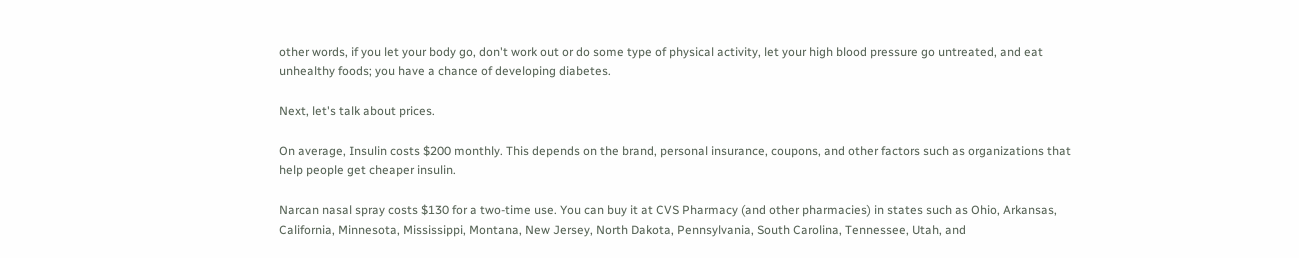other words, if you let your body go, don't work out or do some type of physical activity, let your high blood pressure go untreated, and eat unhealthy foods; you have a chance of developing diabetes.

Next, let's talk about prices.

On average, Insulin costs $200 monthly. This depends on the brand, personal insurance, coupons, and other factors such as organizations that help people get cheaper insulin.

Narcan nasal spray costs $130 for a two-time use. You can buy it at CVS Pharmacy (and other pharmacies) in states such as Ohio, Arkansas, California, Minnesota, Mississippi, Montana, New Jersey, North Dakota, Pennsylvania, South Carolina, Tennessee, Utah, and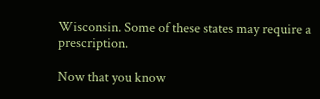Wisconsin. Some of these states may require a prescription.

Now that you know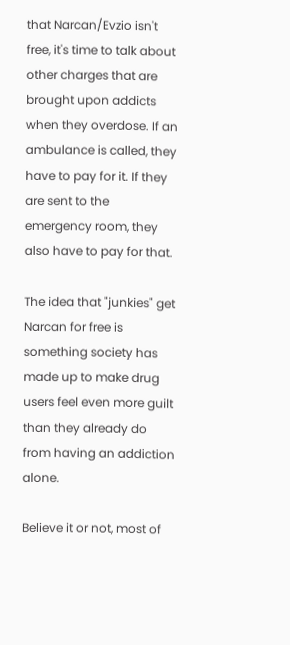that Narcan/Evzio isn't free, it's time to talk about other charges that are brought upon addicts when they overdose. If an ambulance is called, they have to pay for it. If they are sent to the emergency room, they also have to pay for that.

The idea that "junkies" get Narcan for free is something society has made up to make drug users feel even more guilt than they already do from having an addiction alone.

Believe it or not, most of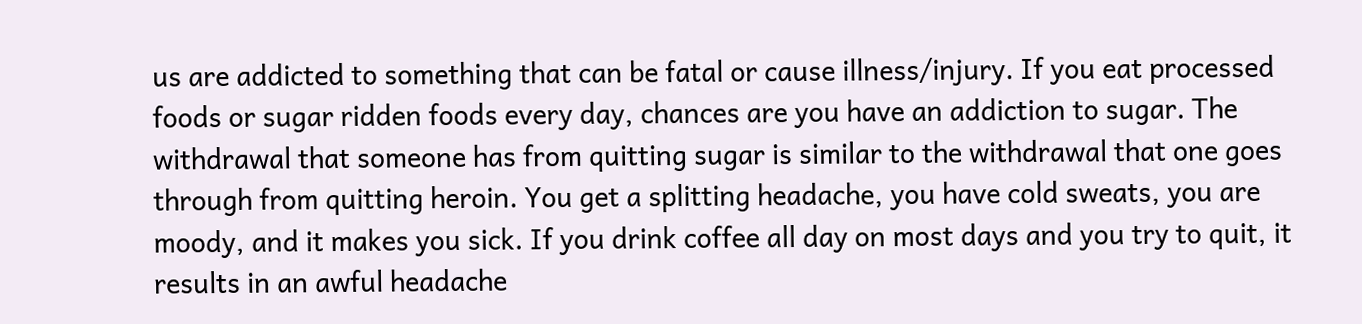us are addicted to something that can be fatal or cause illness/injury. If you eat processed foods or sugar ridden foods every day, chances are you have an addiction to sugar. The withdrawal that someone has from quitting sugar is similar to the withdrawal that one goes through from quitting heroin. You get a splitting headache, you have cold sweats, you are moody, and it makes you sick. If you drink coffee all day on most days and you try to quit, it results in an awful headache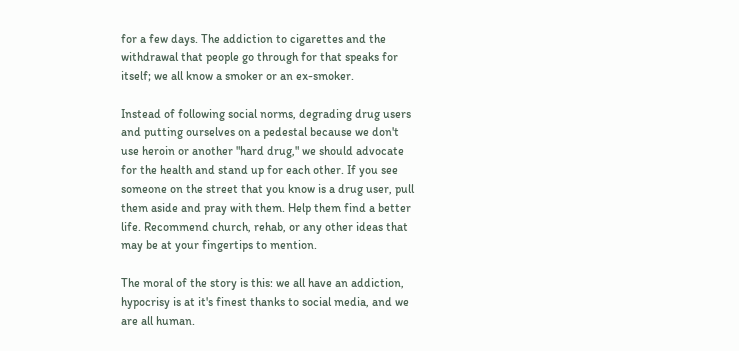for a few days. The addiction to cigarettes and the withdrawal that people go through for that speaks for itself; we all know a smoker or an ex-smoker.

Instead of following social norms, degrading drug users and putting ourselves on a pedestal because we don't use heroin or another "hard drug," we should advocate for the health and stand up for each other. If you see someone on the street that you know is a drug user, pull them aside and pray with them. Help them find a better life. Recommend church, rehab, or any other ideas that may be at your fingertips to mention.

The moral of the story is this: we all have an addiction, hypocrisy is at it's finest thanks to social media, and we are all human.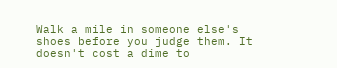Walk a mile in someone else's shoes before you judge them. It doesn't cost a dime to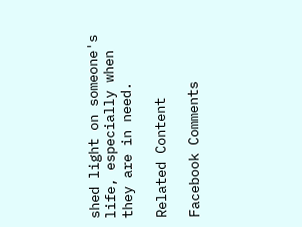shed light on someone's life, especially when they are in need.

Related Content

Facebook Comments